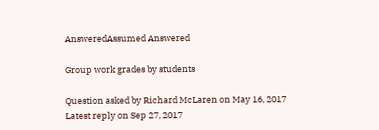AnsweredAssumed Answered

Group work grades by students

Question asked by Richard McLaren on May 16, 2017
Latest reply on Sep 27, 2017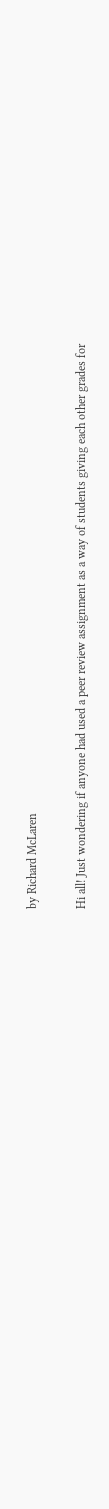by Richard McLaren

Hi all! Just wondering if anyone had used a peer review assignment as a way of students giving each other grades for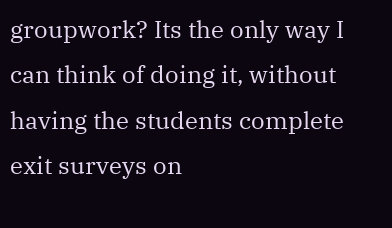groupwork? Its the only way I can think of doing it, without having the students complete exit surveys on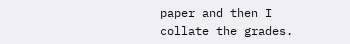paper and then I collate the grades.